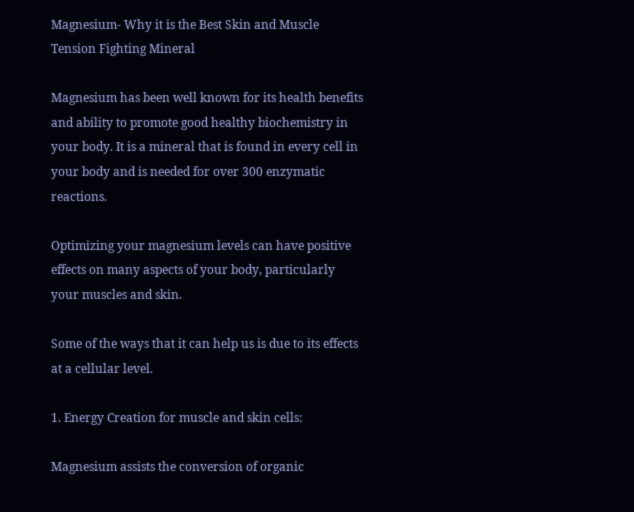Magnesium- Why it is the Best Skin and Muscle Tension Fighting Mineral

Magnesium has been well known for its health benefits and ability to promote good healthy biochemistry in your body. It is a mineral that is found in every cell in your body and is needed for over 300 enzymatic reactions.

Optimizing your magnesium levels can have positive effects on many aspects of your body, particularly your muscles and skin.

Some of the ways that it can help us is due to its effects at a cellular level.

1. Energy Creation for muscle and skin cells:

Magnesium assists the conversion of organic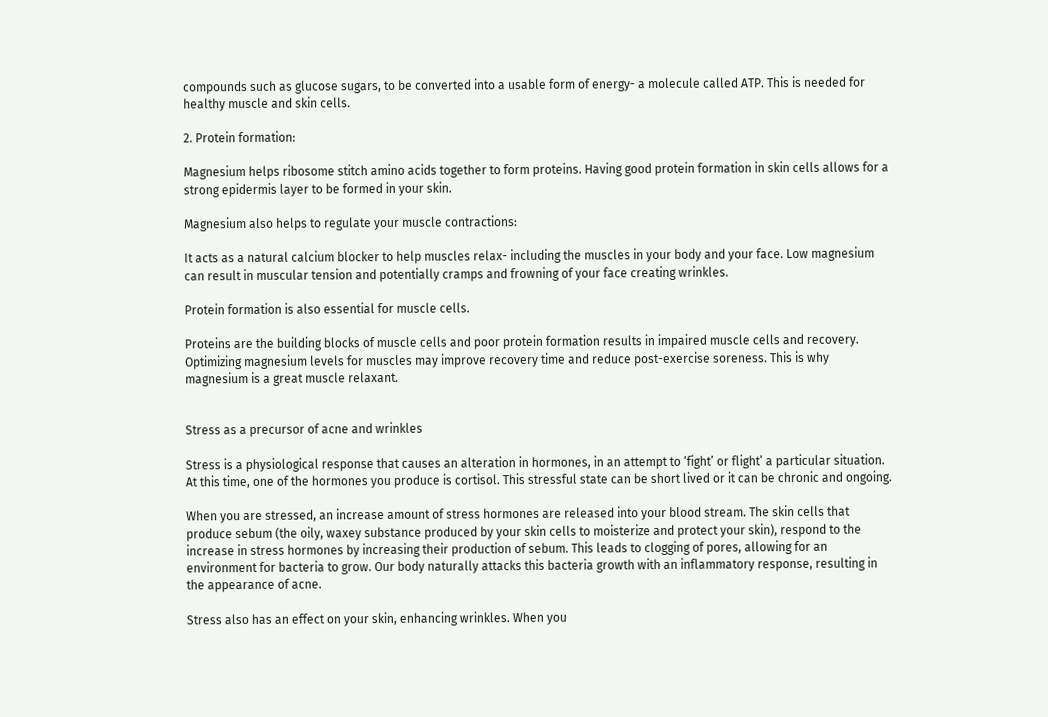compounds such as glucose sugars, to be converted into a usable form of energy- a molecule called ATP. This is needed for healthy muscle and skin cells.

2. Protein formation:

Magnesium helps ribosome stitch amino acids together to form proteins. Having good protein formation in skin cells allows for a strong epidermis layer to be formed in your skin.

Magnesium also helps to regulate your muscle contractions:

It acts as a natural calcium blocker to help muscles relax- including the muscles in your body and your face. Low magnesium can result in muscular tension and potentially cramps and frowning of your face creating wrinkles.

Protein formation is also essential for muscle cells.

Proteins are the building blocks of muscle cells and poor protein formation results in impaired muscle cells and recovery. Optimizing magnesium levels for muscles may improve recovery time and reduce post-exercise soreness. This is why magnesium is a great muscle relaxant.


Stress as a precursor of acne and wrinkles

Stress is a physiological response that causes an alteration in hormones, in an attempt to ‘fight’ or flight’ a particular situation. At this time, one of the hormones you produce is cortisol. This stressful state can be short lived or it can be chronic and ongoing.

When you are stressed, an increase amount of stress hormones are released into your blood stream. The skin cells that produce sebum (the oily, waxey substance produced by your skin cells to moisterize and protect your skin), respond to the increase in stress hormones by increasing their production of sebum. This leads to clogging of pores, allowing for an environment for bacteria to grow. Our body naturally attacks this bacteria growth with an inflammatory response, resulting in the appearance of acne.

Stress also has an effect on your skin, enhancing wrinkles. When you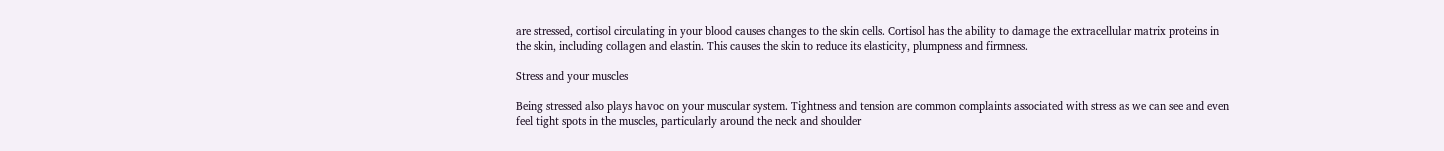are stressed, cortisol circulating in your blood causes changes to the skin cells. Cortisol has the ability to damage the extracellular matrix proteins in the skin, including collagen and elastin. This causes the skin to reduce its elasticity, plumpness and firmness.

Stress and your muscles

Being stressed also plays havoc on your muscular system. Tightness and tension are common complaints associated with stress as we can see and even feel tight spots in the muscles, particularly around the neck and shoulder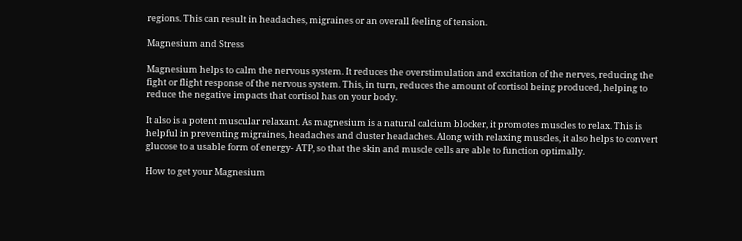regions. This can result in headaches, migraines or an overall feeling of tension.

Magnesium and Stress

Magnesium helps to calm the nervous system. It reduces the overstimulation and excitation of the nerves, reducing the fight or flight response of the nervous system. This, in turn, reduces the amount of cortisol being produced, helping to reduce the negative impacts that cortisol has on your body.

It also is a potent muscular relaxant. As magnesium is a natural calcium blocker, it promotes muscles to relax. This is helpful in preventing migraines, headaches and cluster headaches. Along with relaxing muscles, it also helps to convert glucose to a usable form of energy- ATP, so that the skin and muscle cells are able to function optimally.

How to get your Magnesium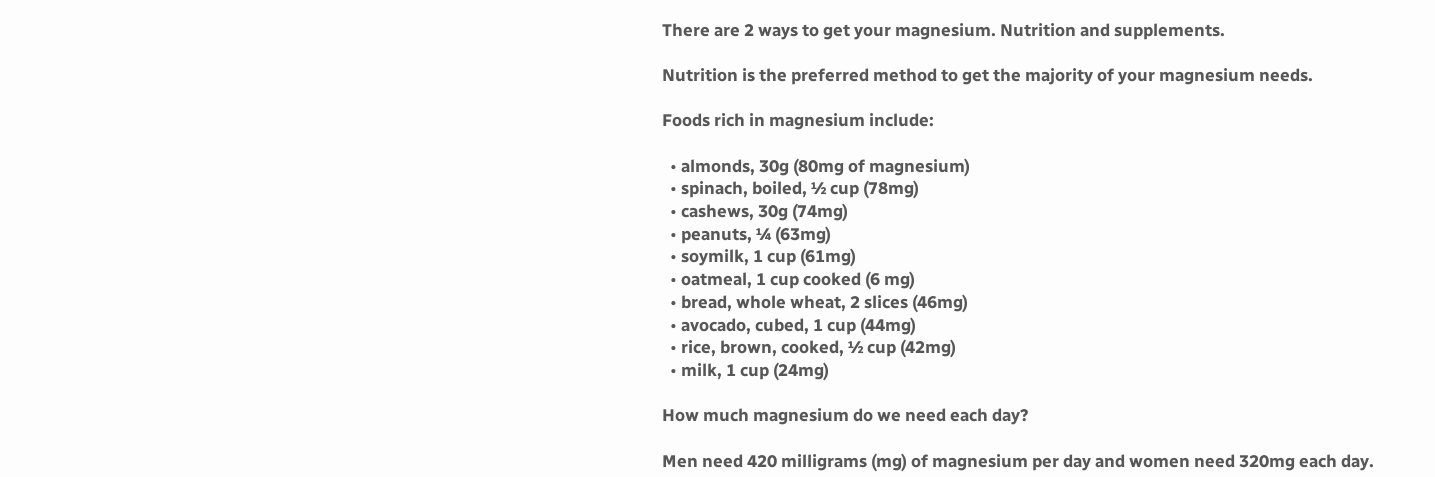There are 2 ways to get your magnesium. Nutrition and supplements.

Nutrition is the preferred method to get the majority of your magnesium needs.

Foods rich in magnesium include:

  • almonds, 30g (80mg of magnesium)
  • spinach, boiled, ½ cup (78mg)
  • cashews, 30g (74mg)
  • peanuts, ¼ (63mg)
  • soymilk, 1 cup (61mg)
  • oatmeal, 1 cup cooked (6 mg)
  • bread, whole wheat, 2 slices (46mg)
  • avocado, cubed, 1 cup (44mg)
  • rice, brown, cooked, ½ cup (42mg)
  • milk, 1 cup (24mg)

How much magnesium do we need each day?

Men need 420 milligrams (mg) of magnesium per day and women need 320mg each day.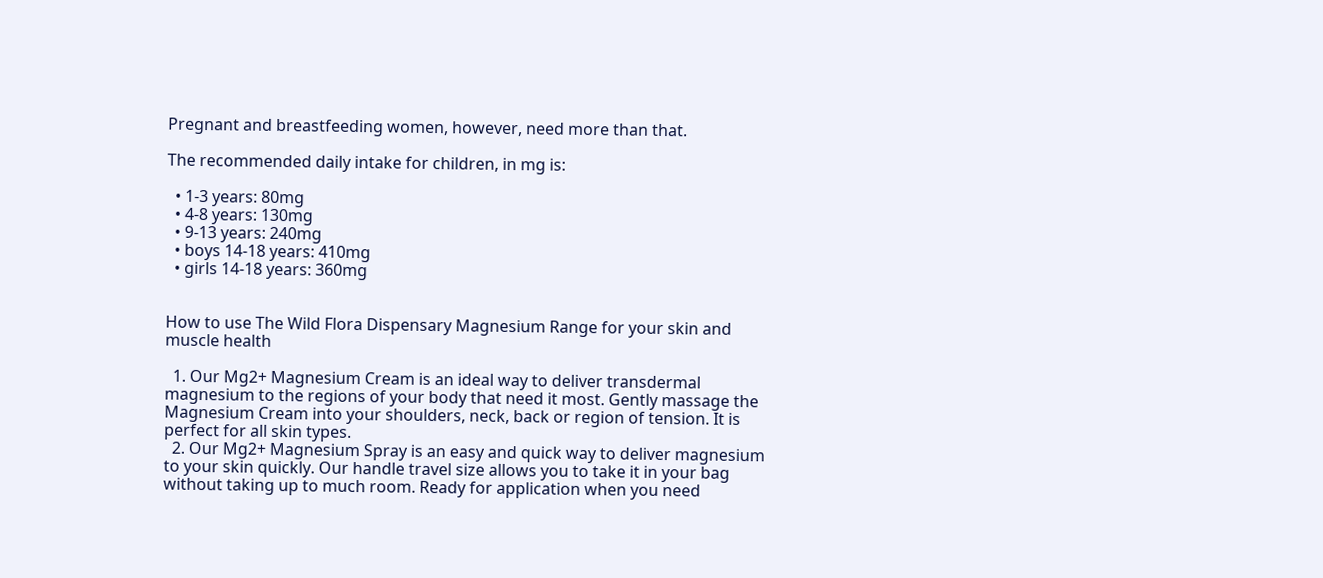Pregnant and breastfeeding women, however, need more than that.

The recommended daily intake for children, in mg is:

  • 1-3 years: 80mg
  • 4-8 years: 130mg
  • 9-13 years: 240mg
  • boys 14-18 years: 410mg
  • girls 14-18 years: 360mg


How to use The Wild Flora Dispensary Magnesium Range for your skin and muscle health

  1. Our Mg2+ Magnesium Cream is an ideal way to deliver transdermal magnesium to the regions of your body that need it most. Gently massage the Magnesium Cream into your shoulders, neck, back or region of tension. It is perfect for all skin types.
  2. Our Mg2+ Magnesium Spray is an easy and quick way to deliver magnesium to your skin quickly. Our handle travel size allows you to take it in your bag without taking up to much room. Ready for application when you need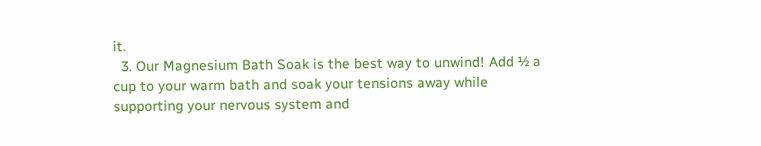it.
  3. Our Magnesium Bath Soak is the best way to unwind! Add ½ a cup to your warm bath and soak your tensions away while supporting your nervous system and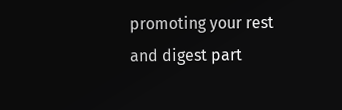promoting your rest and digest part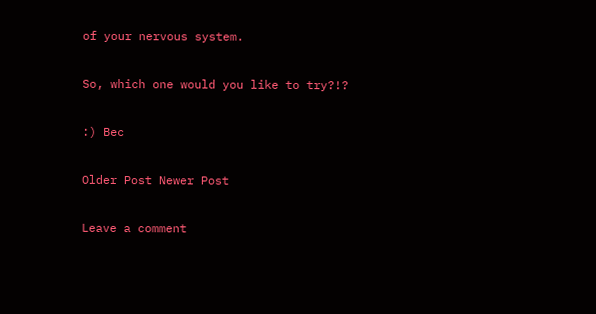of your nervous system.

So, which one would you like to try?!?

:) Bec

Older Post Newer Post

Leave a comment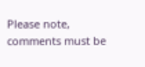Please note, comments must be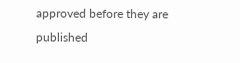approved before they are published